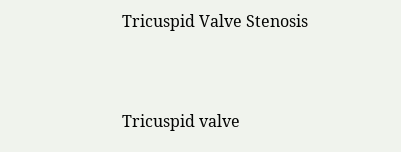Tricuspid Valve Stenosis


Tricuspid valve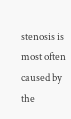stenosis is most often caused by the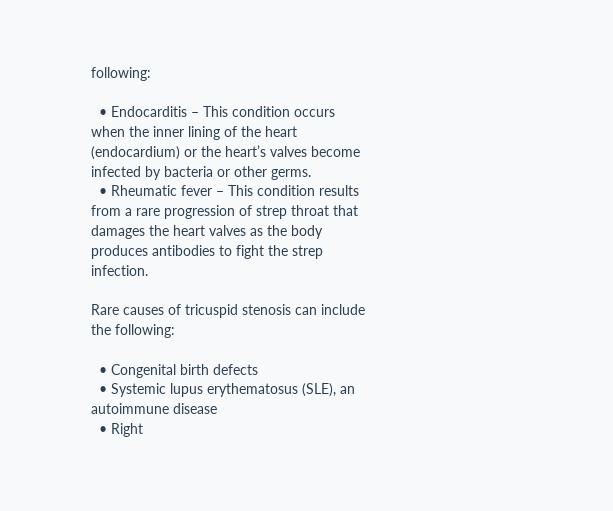following:

  • Endocarditis – This condition occurs when the inner lining of the heart (endocardium) or the heart’s valves become infected by bacteria or other germs.
  • Rheumatic fever – This condition results from a rare progression of strep throat that damages the heart valves as the body produces antibodies to fight the strep infection.

Rare causes of tricuspid stenosis can include the following:

  • Congenital birth defects
  • Systemic lupus erythematosus (SLE), an autoimmune disease
  • Right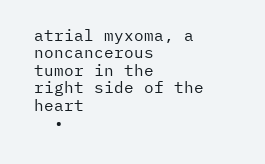atrial myxoma, a noncancerous tumor in the right side of the heart
  •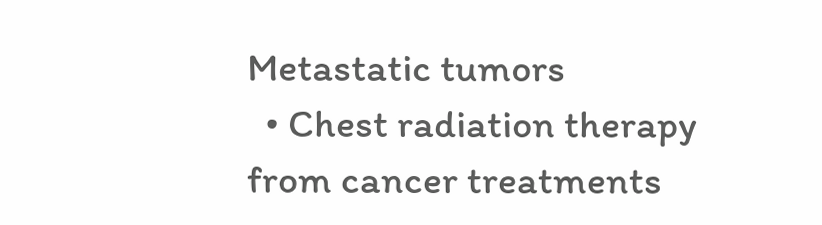Metastatic tumors
  • Chest radiation therapy from cancer treatments